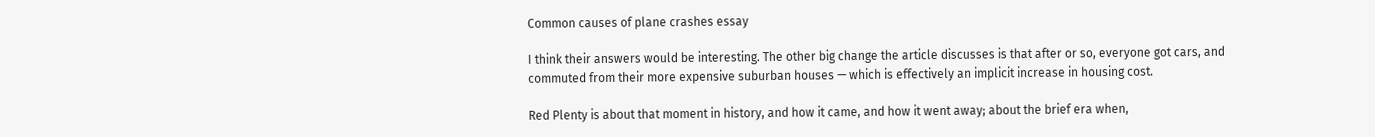Common causes of plane crashes essay

I think their answers would be interesting. The other big change the article discusses is that after or so, everyone got cars, and commuted from their more expensive suburban houses — which is effectively an implicit increase in housing cost.

Red Plenty is about that moment in history, and how it came, and how it went away; about the brief era when,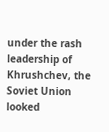under the rash leadership of Khrushchev, the Soviet Union looked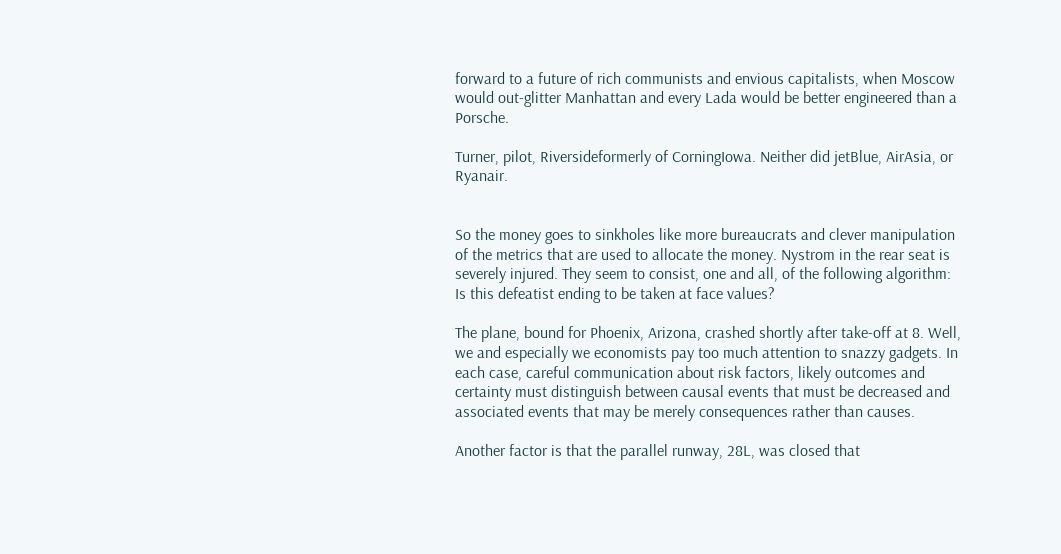forward to a future of rich communists and envious capitalists, when Moscow would out-glitter Manhattan and every Lada would be better engineered than a Porsche.

Turner, pilot, Riversideformerly of CorningIowa. Neither did jetBlue, AirAsia, or Ryanair.


So the money goes to sinkholes like more bureaucrats and clever manipulation of the metrics that are used to allocate the money. Nystrom in the rear seat is severely injured. They seem to consist, one and all, of the following algorithm: Is this defeatist ending to be taken at face values?

The plane, bound for Phoenix, Arizona, crashed shortly after take-off at 8. Well, we and especially we economists pay too much attention to snazzy gadgets. In each case, careful communication about risk factors, likely outcomes and certainty must distinguish between causal events that must be decreased and associated events that may be merely consequences rather than causes.

Another factor is that the parallel runway, 28L, was closed that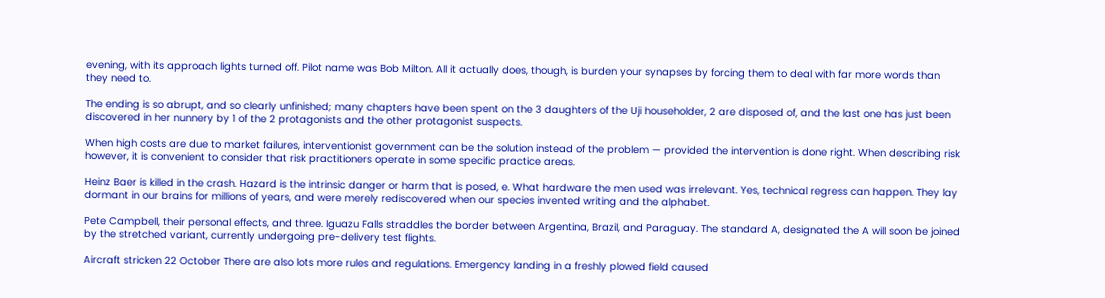evening, with its approach lights turned off. Pilot name was Bob Milton. All it actually does, though, is burden your synapses by forcing them to deal with far more words than they need to.

The ending is so abrupt, and so clearly unfinished; many chapters have been spent on the 3 daughters of the Uji householder, 2 are disposed of, and the last one has just been discovered in her nunnery by 1 of the 2 protagonists and the other protagonist suspects.

When high costs are due to market failures, interventionist government can be the solution instead of the problem — provided the intervention is done right. When describing risk however, it is convenient to consider that risk practitioners operate in some specific practice areas.

Heinz Baer is killed in the crash. Hazard is the intrinsic danger or harm that is posed, e. What hardware the men used was irrelevant. Yes, technical regress can happen. They lay dormant in our brains for millions of years, and were merely rediscovered when our species invented writing and the alphabet.

Pete Campbell, their personal effects, and three. Iguazu Falls straddles the border between Argentina, Brazil, and Paraguay. The standard A, designated the A will soon be joined by the stretched variant, currently undergoing pre-delivery test flights.

Aircraft stricken 22 October There are also lots more rules and regulations. Emergency landing in a freshly plowed field caused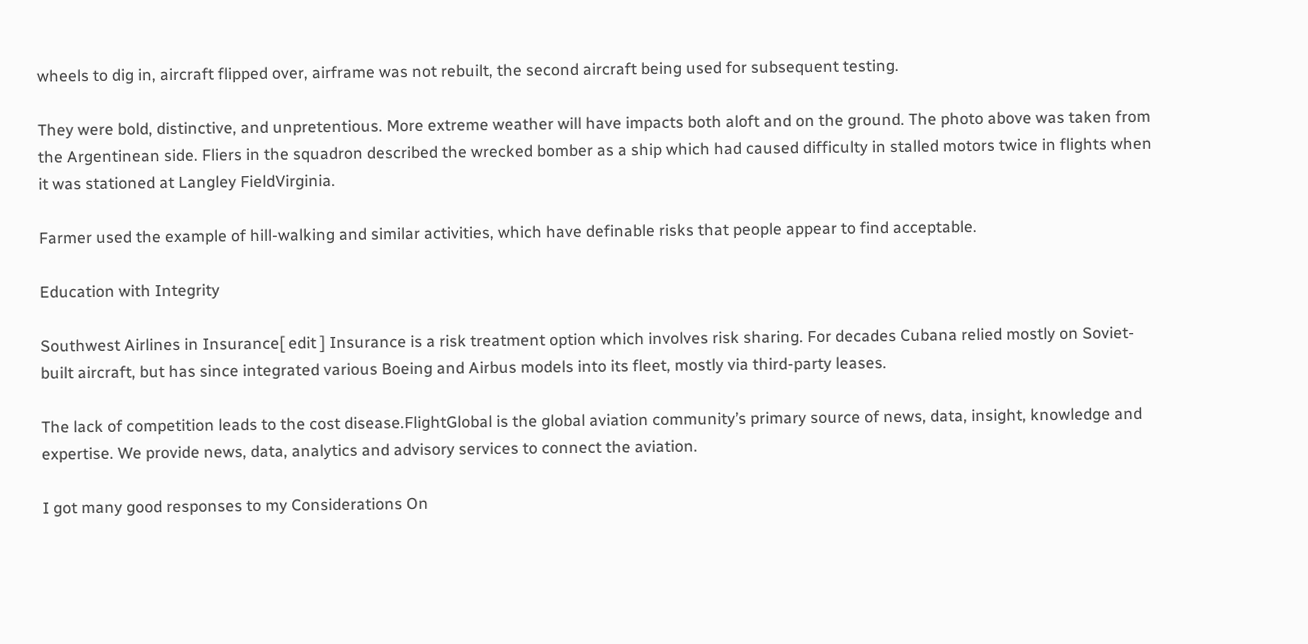wheels to dig in, aircraft flipped over, airframe was not rebuilt, the second aircraft being used for subsequent testing.

They were bold, distinctive, and unpretentious. More extreme weather will have impacts both aloft and on the ground. The photo above was taken from the Argentinean side. Fliers in the squadron described the wrecked bomber as a ship which had caused difficulty in stalled motors twice in flights when it was stationed at Langley FieldVirginia.

Farmer used the example of hill-walking and similar activities, which have definable risks that people appear to find acceptable.

Education with Integrity

Southwest Airlines in Insurance[ edit ] Insurance is a risk treatment option which involves risk sharing. For decades Cubana relied mostly on Soviet-built aircraft, but has since integrated various Boeing and Airbus models into its fleet, mostly via third-party leases.

The lack of competition leads to the cost disease.FlightGlobal is the global aviation community’s primary source of news, data, insight, knowledge and expertise. We provide news, data, analytics and advisory services to connect the aviation.

I got many good responses to my Considerations On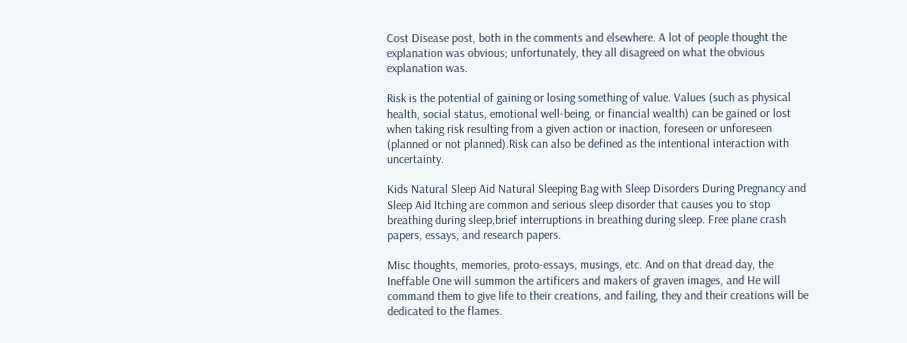Cost Disease post, both in the comments and elsewhere. A lot of people thought the explanation was obvious; unfortunately, they all disagreed on what the obvious explanation was.

Risk is the potential of gaining or losing something of value. Values (such as physical health, social status, emotional well-being, or financial wealth) can be gained or lost when taking risk resulting from a given action or inaction, foreseen or unforeseen (planned or not planned).Risk can also be defined as the intentional interaction with uncertainty.

Kids Natural Sleep Aid Natural Sleeping Bag with Sleep Disorders During Pregnancy and Sleep Aid Itching are common and serious sleep disorder that causes you to stop breathing during sleep,brief interruptions in breathing during sleep. Free plane crash papers, essays, and research papers.

Misc thoughts, memories, proto-essays, musings, etc. And on that dread day, the Ineffable One will summon the artificers and makers of graven images, and He will command them to give life to their creations, and failing, they and their creations will be dedicated to the flames.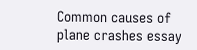Common causes of plane crashes essay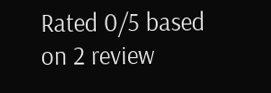Rated 0/5 based on 2 review